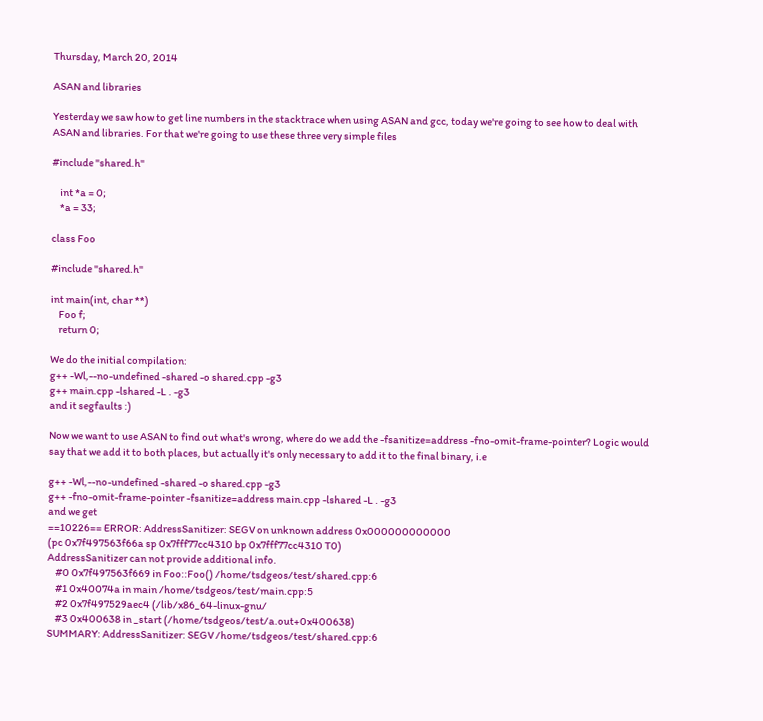Thursday, March 20, 2014

ASAN and libraries

Yesterday we saw how to get line numbers in the stacktrace when using ASAN and gcc, today we're going to see how to deal with ASAN and libraries. For that we're going to use these three very simple files

#include "shared.h"

    int *a = 0;
    *a = 33;

class Foo

#include "shared.h"

int main(int, char **)
    Foo f;
    return 0;

We do the initial compilation:
g++ -Wl,--no-undefined -shared -o shared.cpp -g3
g++ main.cpp -lshared -L . -g3
and it segfaults :)

Now we want to use ASAN to find out what's wrong, where do we add the -fsanitize=address -fno-omit-frame-pointer? Logic would say that we add it to both places, but actually it's only necessary to add it to the final binary, i.e

g++ -Wl,--no-undefined -shared -o shared.cpp -g3
g++ -fno-omit-frame-pointer -fsanitize=address main.cpp -lshared -L . -g3
and we get
==10226== ERROR: AddressSanitizer: SEGV on unknown address 0x000000000000
(pc 0x7f497563f66a sp 0x7fff77cc4310 bp 0x7fff77cc4310 T0)
AddressSanitizer can not provide additional info.
    #0 0x7f497563f669 in Foo::Foo() /home/tsdgeos/test/shared.cpp:6
    #1 0x40074a in main /home/tsdgeos/test/main.cpp:5
    #2 0x7f497529aec4 (/lib/x86_64-linux-gnu/
    #3 0x400638 in _start (/home/tsdgeos/test/a.out+0x400638)
SUMMARY: AddressSanitizer: SEGV /home/tsdgeos/test/shared.cpp:6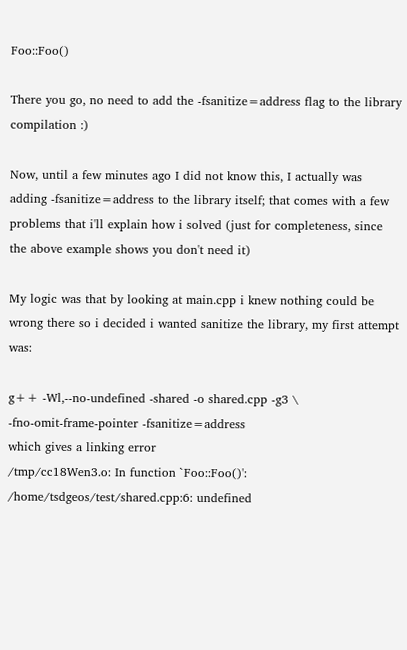Foo::Foo()

There you go, no need to add the -fsanitize=address flag to the library compilation :)

Now, until a few minutes ago I did not know this, I actually was adding -fsanitize=address to the library itself; that comes with a few problems that i'll explain how i solved (just for completeness, since the above example shows you don't need it)

My logic was that by looking at main.cpp i knew nothing could be wrong there so i decided i wanted sanitize the library, my first attempt was:

g++ -Wl,--no-undefined -shared -o shared.cpp -g3 \
-fno-omit-frame-pointer -fsanitize=address
which gives a linking error
/tmp/cc18Wen3.o: In function `Foo::Foo()':
/home/tsdgeos/test/shared.cpp:6: undefined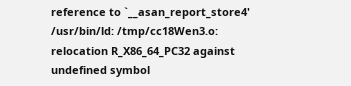reference to `__asan_report_store4'
/usr/bin/ld: /tmp/cc18Wen3.o: relocation R_X86_64_PC32 against undefined symbol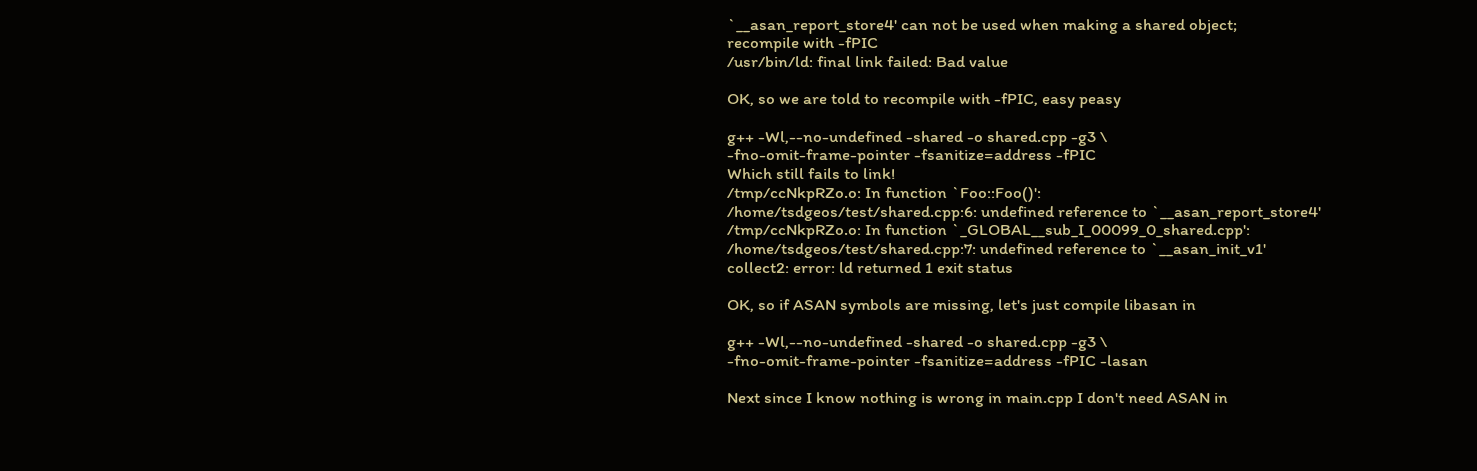`__asan_report_store4' can not be used when making a shared object;
recompile with -fPIC
/usr/bin/ld: final link failed: Bad value

OK, so we are told to recompile with -fPIC, easy peasy

g++ -Wl,--no-undefined -shared -o shared.cpp -g3 \
-fno-omit-frame-pointer -fsanitize=address -fPIC
Which still fails to link!
/tmp/ccNkpRZo.o: In function `Foo::Foo()':
/home/tsdgeos/test/shared.cpp:6: undefined reference to `__asan_report_store4'
/tmp/ccNkpRZo.o: In function `_GLOBAL__sub_I_00099_0_shared.cpp':
/home/tsdgeos/test/shared.cpp:7: undefined reference to `__asan_init_v1'
collect2: error: ld returned 1 exit status

OK, so if ASAN symbols are missing, let's just compile libasan in

g++ -Wl,--no-undefined -shared -o shared.cpp -g3 \
-fno-omit-frame-pointer -fsanitize=address -fPIC -lasan

Next since I know nothing is wrong in main.cpp I don't need ASAN in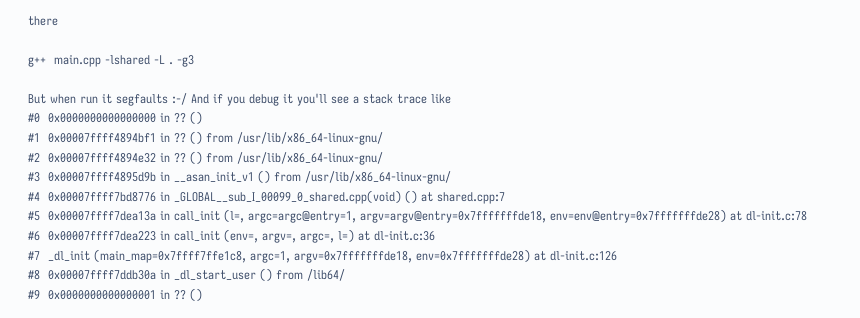there

g++  main.cpp -lshared -L . -g3

But when run it segfaults :-/ And if you debug it you'll see a stack trace like
#0  0x0000000000000000 in ?? ()
#1  0x00007ffff4894bf1 in ?? () from /usr/lib/x86_64-linux-gnu/
#2  0x00007ffff4894e32 in ?? () from /usr/lib/x86_64-linux-gnu/
#3  0x00007ffff4895d9b in __asan_init_v1 () from /usr/lib/x86_64-linux-gnu/
#4  0x00007ffff7bd8776 in _GLOBAL__sub_I_00099_0_shared.cpp(void) () at shared.cpp:7
#5  0x00007ffff7dea13a in call_init (l=, argc=argc@entry=1, argv=argv@entry=0x7fffffffde18, env=env@entry=0x7fffffffde28) at dl-init.c:78
#6  0x00007ffff7dea223 in call_init (env=, argv=, argc=, l=) at dl-init.c:36
#7  _dl_init (main_map=0x7ffff7ffe1c8, argc=1, argv=0x7fffffffde18, env=0x7fffffffde28) at dl-init.c:126
#8  0x00007ffff7ddb30a in _dl_start_user () from /lib64/
#9  0x0000000000000001 in ?? ()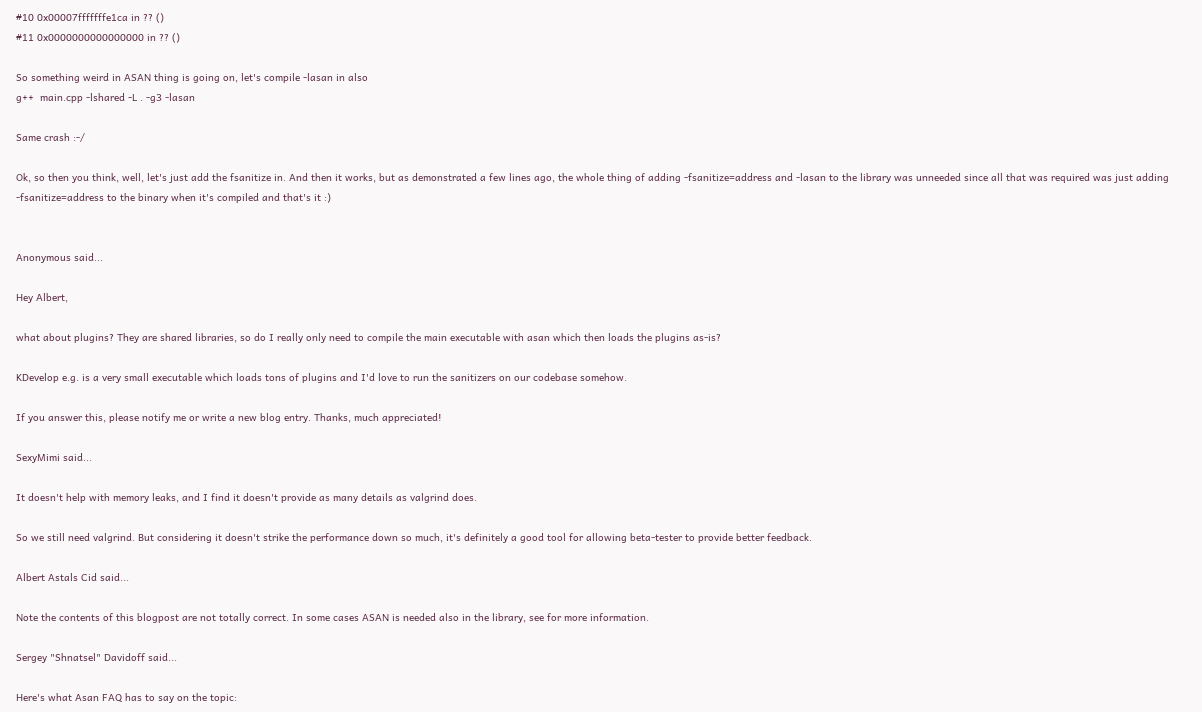#10 0x00007fffffffe1ca in ?? ()
#11 0x0000000000000000 in ?? ()

So something weird in ASAN thing is going on, let's compile -lasan in also
g++  main.cpp -lshared -L . -g3 -lasan

Same crash :-/

Ok, so then you think, well, let's just add the fsanitize in. And then it works, but as demonstrated a few lines ago, the whole thing of adding -fsanitize=address and -lasan to the library was unneeded since all that was required was just adding -fsanitize=address to the binary when it's compiled and that's it :)


Anonymous said...

Hey Albert,

what about plugins? They are shared libraries, so do I really only need to compile the main executable with asan which then loads the plugins as-is?

KDevelop e.g. is a very small executable which loads tons of plugins and I'd love to run the sanitizers on our codebase somehow.

If you answer this, please notify me or write a new blog entry. Thanks, much appreciated!

SexyMimi said...

It doesn't help with memory leaks, and I find it doesn't provide as many details as valgrind does.

So we still need valgrind. But considering it doesn't strike the performance down so much, it's definitely a good tool for allowing beta-tester to provide better feedback.

Albert Astals Cid said...

Note the contents of this blogpost are not totally correct. In some cases ASAN is needed also in the library, see for more information.

Sergey "Shnatsel" Davidoff said...

Here's what Asan FAQ has to say on the topic: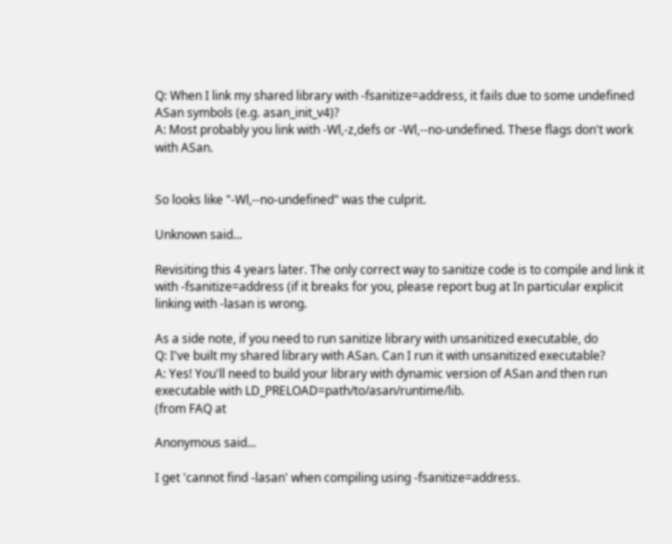Q: When I link my shared library with -fsanitize=address, it fails due to some undefined ASan symbols (e.g. asan_init_v4)?
A: Most probably you link with -Wl,-z,defs or -Wl,--no-undefined. These flags don't work with ASan.


So looks like "-Wl,--no-undefined" was the culprit.

Unknown said...

Revisiting this 4 years later. The only correct way to sanitize code is to compile and link it with -fsanitize=address (if it breaks for you, please report bug at In particular explicit linking with -lasan is wrong.

As a side note, if you need to run sanitize library with unsanitized executable, do
Q: I've built my shared library with ASan. Can I run it with unsanitized executable?
A: Yes! You'll need to build your library with dynamic version of ASan and then run
executable with LD_PRELOAD=path/to/asan/runtime/lib.
(from FAQ at

Anonymous said...

I get 'cannot find -lasan' when compiling using -fsanitize=address.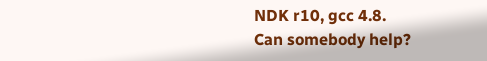NDK r10, gcc 4.8.
Can somebody help?